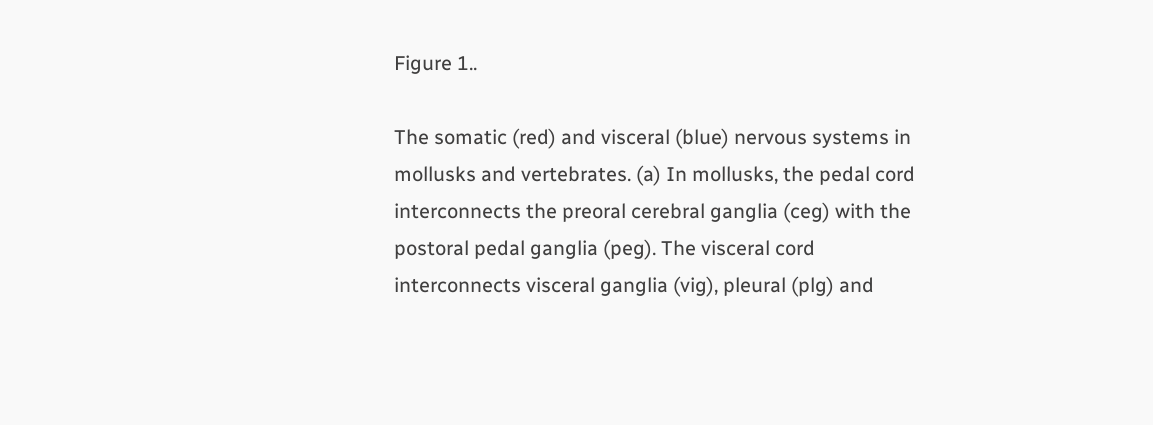Figure 1..

The somatic (red) and visceral (blue) nervous systems in mollusks and vertebrates. (a) In mollusks, the pedal cord interconnects the preoral cerebral ganglia (ceg) with the postoral pedal ganglia (peg). The visceral cord interconnects visceral ganglia (vig), pleural (plg) and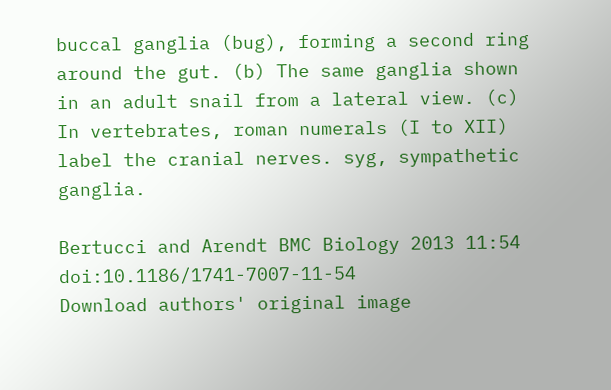buccal ganglia (bug), forming a second ring around the gut. (b) The same ganglia shown in an adult snail from a lateral view. (c) In vertebrates, roman numerals (I to XII) label the cranial nerves. syg, sympathetic ganglia.

Bertucci and Arendt BMC Biology 2013 11:54   doi:10.1186/1741-7007-11-54
Download authors' original image